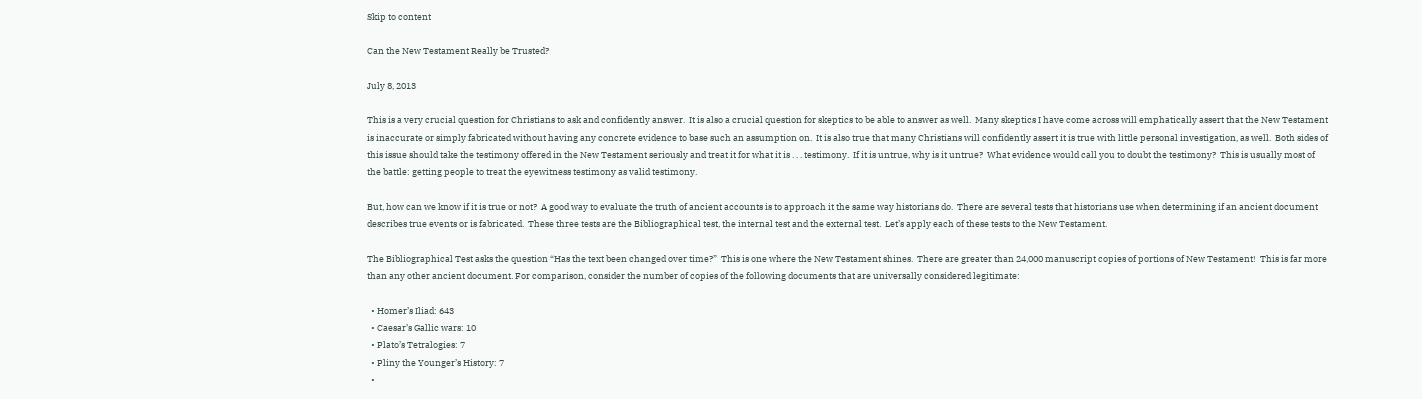Skip to content

Can the New Testament Really be Trusted?

July 8, 2013

This is a very crucial question for Christians to ask and confidently answer.  It is also a crucial question for skeptics to be able to answer as well.  Many skeptics I have come across will emphatically assert that the New Testament is inaccurate or simply fabricated without having any concrete evidence to base such an assumption on.  It is also true that many Christians will confidently assert it is true with little personal investigation, as well.  Both sides of this issue should take the testimony offered in the New Testament seriously and treat it for what it is . . . testimony.  If it is untrue, why is it untrue?  What evidence would call you to doubt the testimony?  This is usually most of the battle: getting people to treat the eyewitness testimony as valid testimony.

But, how can we know if it is true or not?  A good way to evaluate the truth of ancient accounts is to approach it the same way historians do.  There are several tests that historians use when determining if an ancient document describes true events or is fabricated.  These three tests are the Bibliographical test, the internal test and the external test.  Let’s apply each of these tests to the New Testament.

The Bibliographical Test asks the question “Has the text been changed over time?”  This is one where the New Testament shines.  There are greater than 24,000 manuscript copies of portions of New Testament!  This is far more than any other ancient document. For comparison, consider the number of copies of the following documents that are universally considered legitimate:

  • Homer’s Iliad: 643
  • Caesar’s Gallic wars: 10
  • Plato’s Tetralogies: 7
  • Pliny the Younger’s History: 7
  •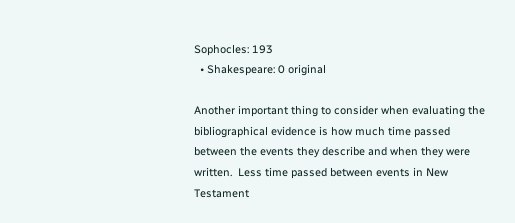Sophocles: 193
  • Shakespeare: 0 original

Another important thing to consider when evaluating the bibliographical evidence is how much time passed between the events they describe and when they were written.  Less time passed between events in New Testament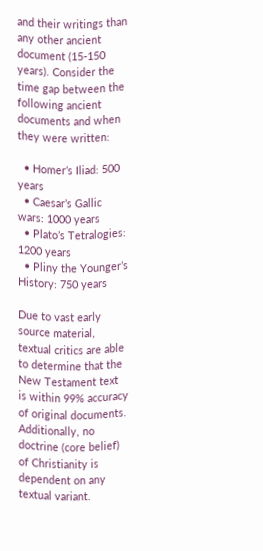and their writings than any other ancient document (15-150 years). Consider the time gap between the following ancient documents and when they were written:

  • Homer’s Iliad: 500 years
  • Caesar’s Gallic wars: 1000 years
  • Plato’s Tetralogies: 1200 years
  • Pliny the Younger’s History: 750 years

Due to vast early source material, textual critics are able to determine that the New Testament text is within 99% accuracy of original documents.  Additionally, no doctrine (core belief) of Christianity is dependent on any textual variant.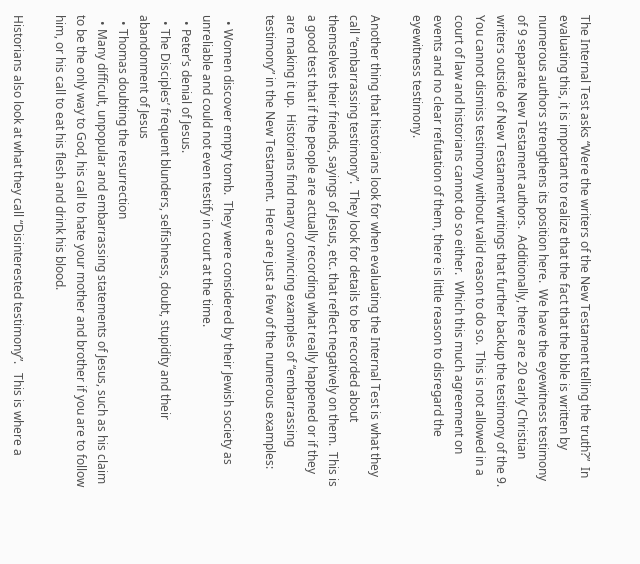The Internal Test asks “Were the writers of the New Testament telling the truth?”  In evaluating this, it is important to realize that the fact that the bible is written by numerous authors strengthens its position here.  We have the eyewitness testimony of 9 separate New Testament authors.  Additionally, there are 20 early Christian writers outside of New Testament writings that further backup the testimony of the 9.  You cannot dismiss testimony without valid reason to do so.  This is not allowed in a court of law and historians cannot do so either.  Which this much agreement on events and no clear refutation of them, there is little reason to disregard the eyewitness testimony.

Another thing that historians look for when evaluating the Internal Test is what they call “embarrassing testimony”.  They look for details to be recorded about themselves their friends, sayings of Jesus, etc. that reflect negatively on them.  This is a good test that if the people are actually recording what really happened or if they are making it up.  Historians find many convincing examples of “embarrassing testimony” in the New Testament.  Here are just a few of the numerous examples:

  • Women discover empty tomb.  They were considered by their Jewish society as unreliable and could not even testify in court at the time.
  • Peter’s denial of Jesus.
  • The Disciples’ frequent blunders, selfishness, doubt, stupidity and their abandonment of Jesus
  • Thomas doubting the resurrection
  • Many difficult, unpopular and embarrassing statements of Jesus, such as his claim to be the only way to God, his call to hate your mother and brother if you are to follow him, or his call to eat his flesh and drink his blood.

Historians also look at what they call “Disinterested testimony”.   This is where a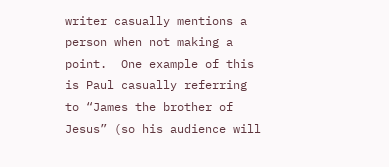writer casually mentions a person when not making a point.  One example of this is Paul casually referring to “James the brother of Jesus” (so his audience will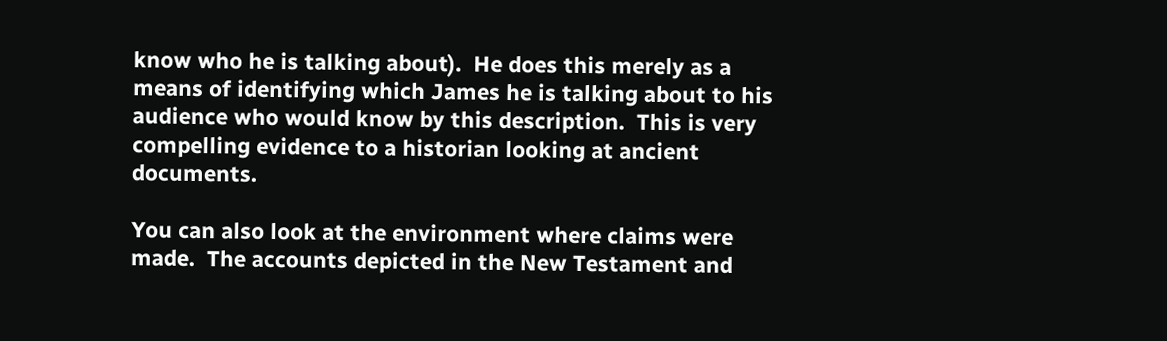know who he is talking about).  He does this merely as a means of identifying which James he is talking about to his audience who would know by this description.  This is very compelling evidence to a historian looking at ancient documents.

You can also look at the environment where claims were made.  The accounts depicted in the New Testament and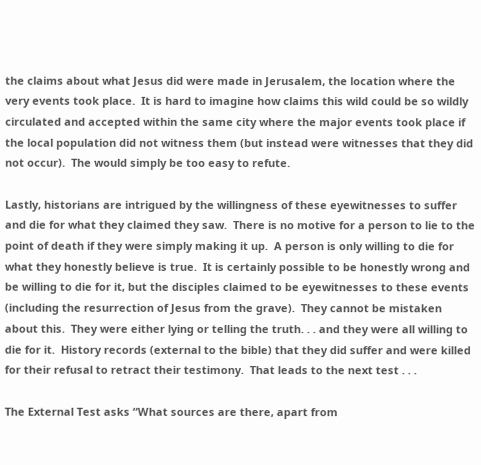the claims about what Jesus did were made in Jerusalem, the location where the very events took place.  It is hard to imagine how claims this wild could be so wildly circulated and accepted within the same city where the major events took place if the local population did not witness them (but instead were witnesses that they did not occur).  The would simply be too easy to refute.

Lastly, historians are intrigued by the willingness of these eyewitnesses to suffer and die for what they claimed they saw.  There is no motive for a person to lie to the point of death if they were simply making it up.  A person is only willing to die for what they honestly believe is true.  It is certainly possible to be honestly wrong and be willing to die for it, but the disciples claimed to be eyewitnesses to these events (including the resurrection of Jesus from the grave).  They cannot be mistaken about this.  They were either lying or telling the truth. . . and they were all willing to die for it.  History records (external to the bible) that they did suffer and were killed for their refusal to retract their testimony.  That leads to the next test . . .

The External Test asks “What sources are there, apart from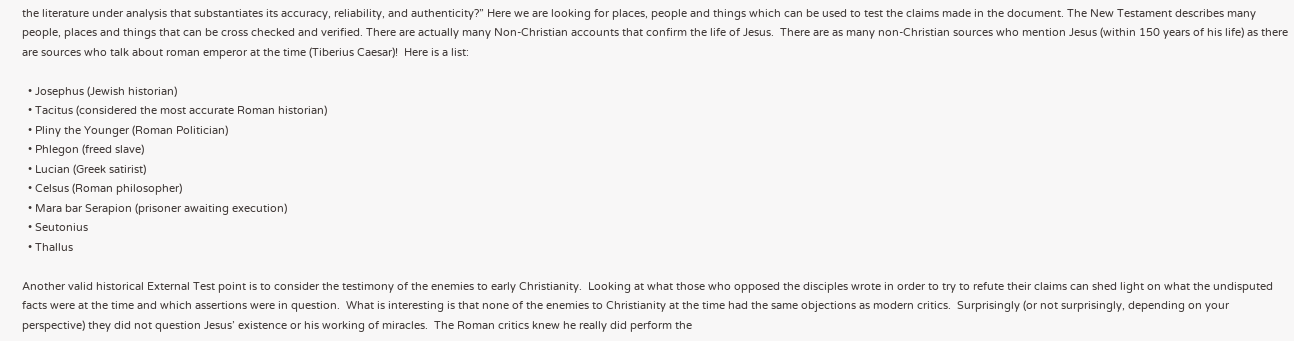the literature under analysis that substantiates its accuracy, reliability, and authenticity?” Here we are looking for places, people and things which can be used to test the claims made in the document. The New Testament describes many people, places and things that can be cross checked and verified. There are actually many Non-Christian accounts that confirm the life of Jesus.  There are as many non-Christian sources who mention Jesus (within 150 years of his life) as there are sources who talk about roman emperor at the time (Tiberius Caesar)!  Here is a list:

  • Josephus (Jewish historian)
  • Tacitus (considered the most accurate Roman historian)
  • Pliny the Younger (Roman Politician)
  • Phlegon (freed slave)
  • Lucian (Greek satirist)
  • Celsus (Roman philosopher)
  • Mara bar Serapion (prisoner awaiting execution)
  • Seutonius
  • Thallus

Another valid historical External Test point is to consider the testimony of the enemies to early Christianity.  Looking at what those who opposed the disciples wrote in order to try to refute their claims can shed light on what the undisputed facts were at the time and which assertions were in question.  What is interesting is that none of the enemies to Christianity at the time had the same objections as modern critics.  Surprisingly (or not surprisingly, depending on your perspective) they did not question Jesus’ existence or his working of miracles.  The Roman critics knew he really did perform the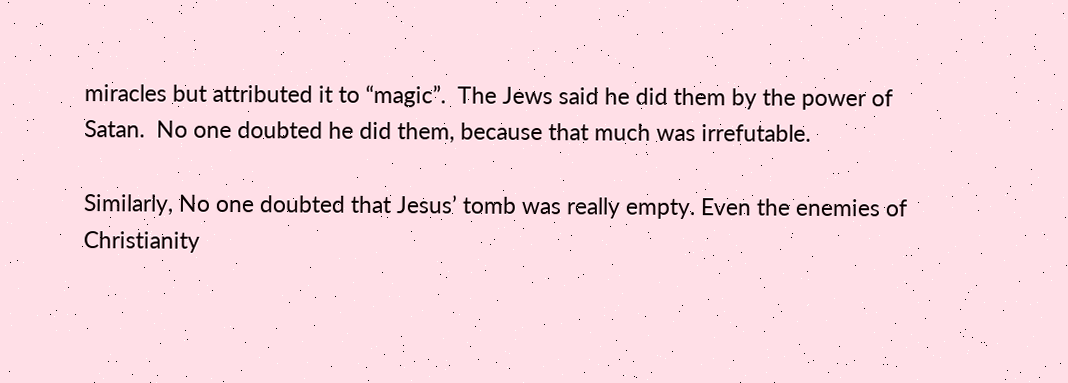miracles but attributed it to “magic”.  The Jews said he did them by the power of Satan.  No one doubted he did them, because that much was irrefutable.

Similarly, No one doubted that Jesus’ tomb was really empty. Even the enemies of Christianity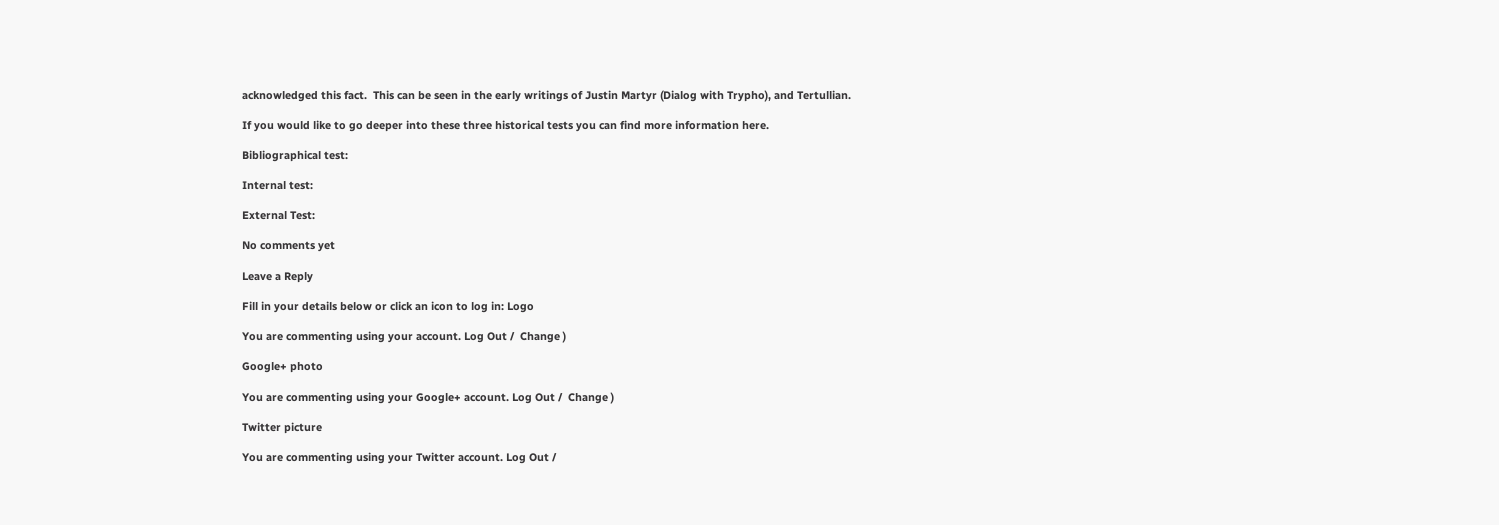acknowledged this fact.  This can be seen in the early writings of Justin Martyr (Dialog with Trypho), and Tertullian.

If you would like to go deeper into these three historical tests you can find more information here.

Bibliographical test:

Internal test:

External Test:

No comments yet

Leave a Reply

Fill in your details below or click an icon to log in: Logo

You are commenting using your account. Log Out /  Change )

Google+ photo

You are commenting using your Google+ account. Log Out /  Change )

Twitter picture

You are commenting using your Twitter account. Log Out /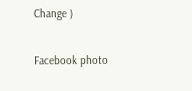Change )

Facebook photo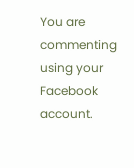You are commenting using your Facebook account.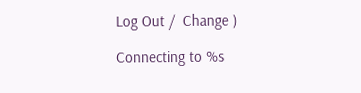Log Out /  Change )

Connecting to %s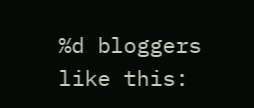%d bloggers like this: